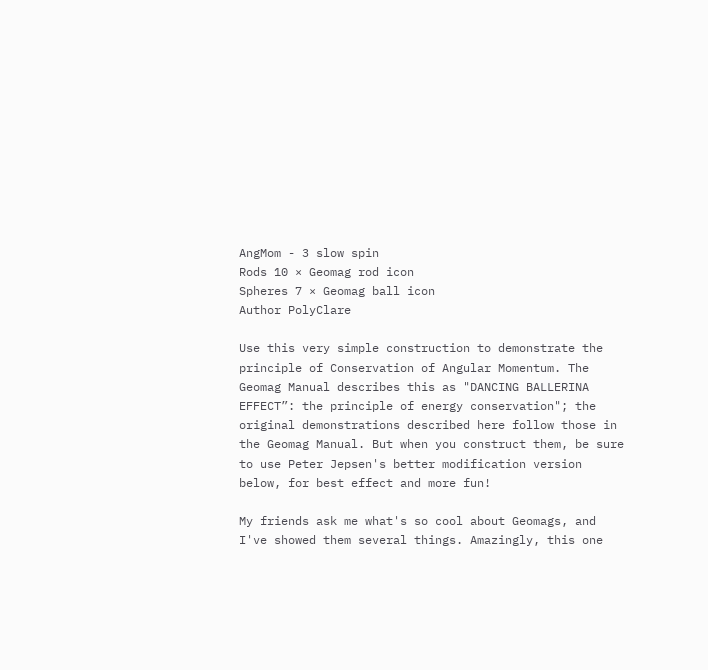AngMom - 3 slow spin
Rods 10 × Geomag rod icon
Spheres 7 × Geomag ball icon
Author PolyClare

Use this very simple construction to demonstrate the principle of Conservation of Angular Momentum. The Geomag Manual describes this as "DANCING BALLERINA EFFECT”: the principle of energy conservation"; the original demonstrations described here follow those in the Geomag Manual. But when you construct them, be sure to use Peter Jepsen's better modification version below, for best effect and more fun!

My friends ask me what's so cool about Geomags, and I've showed them several things. Amazingly, this one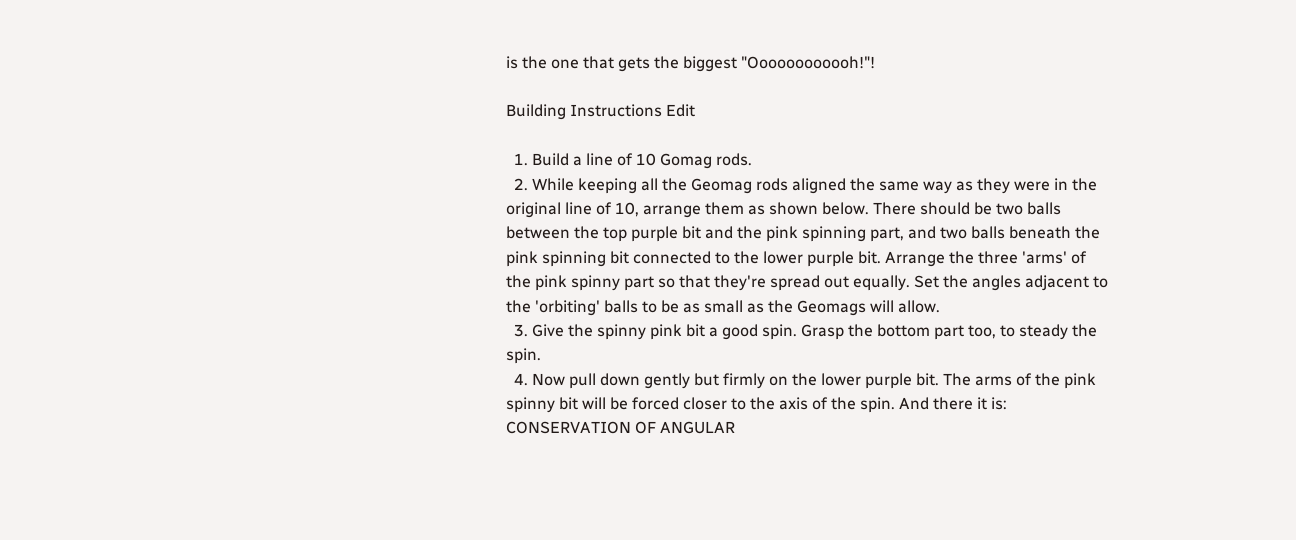is the one that gets the biggest "Oooooooooooh!"!

Building Instructions Edit

  1. Build a line of 10 Gomag rods.
  2. While keeping all the Geomag rods aligned the same way as they were in the original line of 10, arrange them as shown below. There should be two balls between the top purple bit and the pink spinning part, and two balls beneath the pink spinning bit connected to the lower purple bit. Arrange the three 'arms' of the pink spinny part so that they're spread out equally. Set the angles adjacent to the 'orbiting' balls to be as small as the Geomags will allow.
  3. Give the spinny pink bit a good spin. Grasp the bottom part too, to steady the spin.
  4. Now pull down gently but firmly on the lower purple bit. The arms of the pink spinny bit will be forced closer to the axis of the spin. And there it is: CONSERVATION OF ANGULAR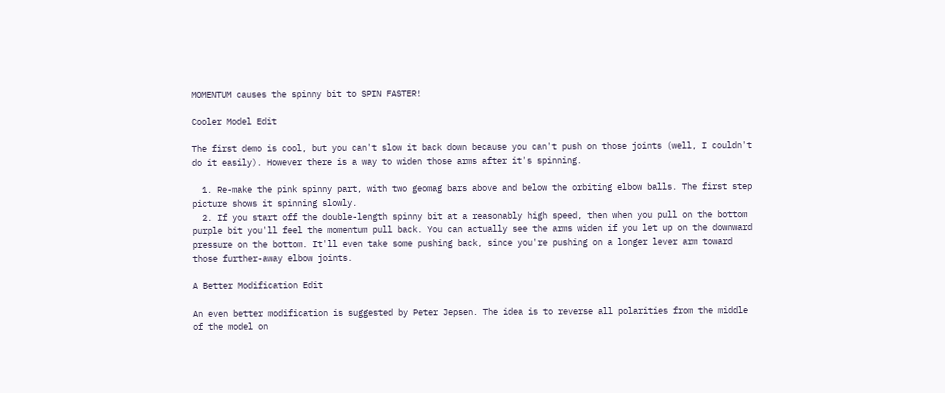MOMENTUM causes the spinny bit to SPIN FASTER!

Cooler Model Edit

The first demo is cool, but you can't slow it back down because you can't push on those joints (well, I couldn't do it easily). However there is a way to widen those arms after it's spinning.

  1. Re-make the pink spinny part, with two geomag bars above and below the orbiting elbow balls. The first step picture shows it spinning slowly.
  2. If you start off the double-length spinny bit at a reasonably high speed, then when you pull on the bottom purple bit you'll feel the momentum pull back. You can actually see the arms widen if you let up on the downward pressure on the bottom. It'll even take some pushing back, since you're pushing on a longer lever arm toward those further-away elbow joints.

A Better Modification Edit

An even better modification is suggested by Peter Jepsen. The idea is to reverse all polarities from the middle of the model on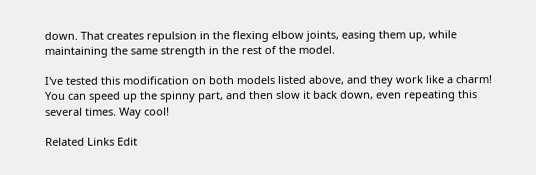down. That creates repulsion in the flexing elbow joints, easing them up, while maintaining the same strength in the rest of the model.

I've tested this modification on both models listed above, and they work like a charm! You can speed up the spinny part, and then slow it back down, even repeating this several times. Way cool!

Related Links Edit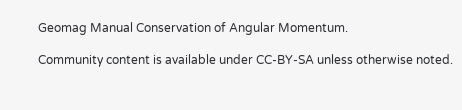Geomag Manual Conservation of Angular Momentum.

Community content is available under CC-BY-SA unless otherwise noted.